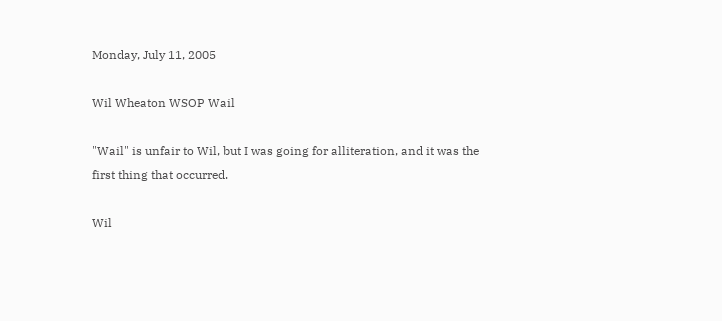Monday, July 11, 2005

Wil Wheaton WSOP Wail

"Wail" is unfair to Wil, but I was going for alliteration, and it was the first thing that occurred.

Wil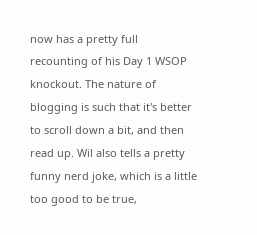now has a pretty full recounting of his Day 1 WSOP knockout. The nature of blogging is such that it's better to scroll down a bit, and then read up. Wil also tells a pretty funny nerd joke, which is a little too good to be true,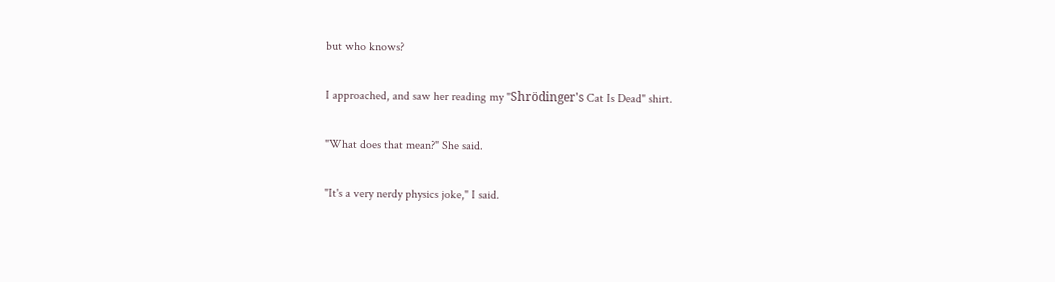but who knows?

I approached, and saw her reading my "Shrödinger's Cat Is Dead" shirt.

"What does that mean?" She said.

"It's a very nerdy physics joke," I said.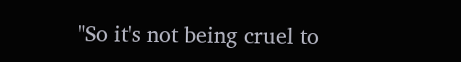"So it's not being cruel to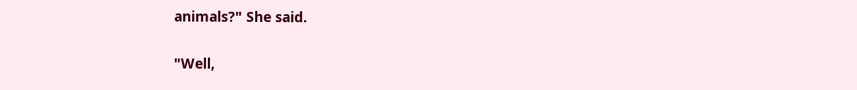animals?" She said.

"Well,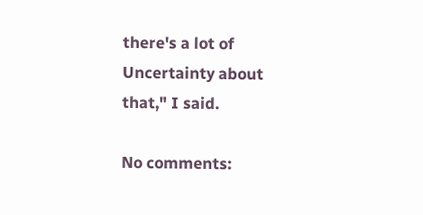there's a lot of Uncertainty about that," I said.

No comments: